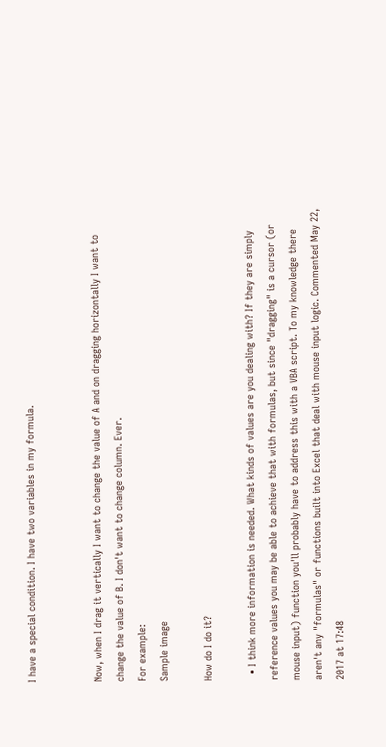I have a special condition. I have two variables in my formula.


Now, when I drag it vertically I want to change the value of A and on dragging horizontally I want to change the value of B. I don't want to change column. Ever.
For example:
Sample image

How do I do it?

  • I think more information is needed. What kinds of values are you dealing with? If they are simply reference values you may be able to achieve that with formulas, but since "dragging" is a cursor (or mouse input) function you'll probably have to address this with a VBA script. To my knowledge there aren't any "formulas" or functions built into Excel that deal with mouse input logic. Commented May 22, 2017 at 17:48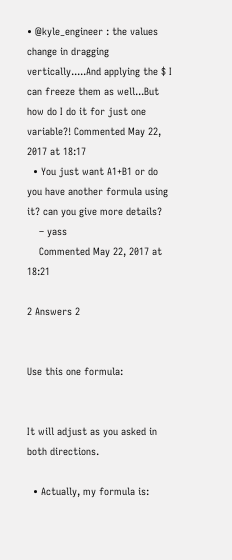• @kyle_engineer : the values change in dragging vertically.....And applying the $ I can freeze them as well...But how do I do it for just one variable?! Commented May 22, 2017 at 18:17
  • You just want A1+B1 or do you have another formula using it? can you give more details?
    – yass
    Commented May 22, 2017 at 18:21

2 Answers 2


Use this one formula:


It will adjust as you asked in both directions.

  • Actually, my formula is: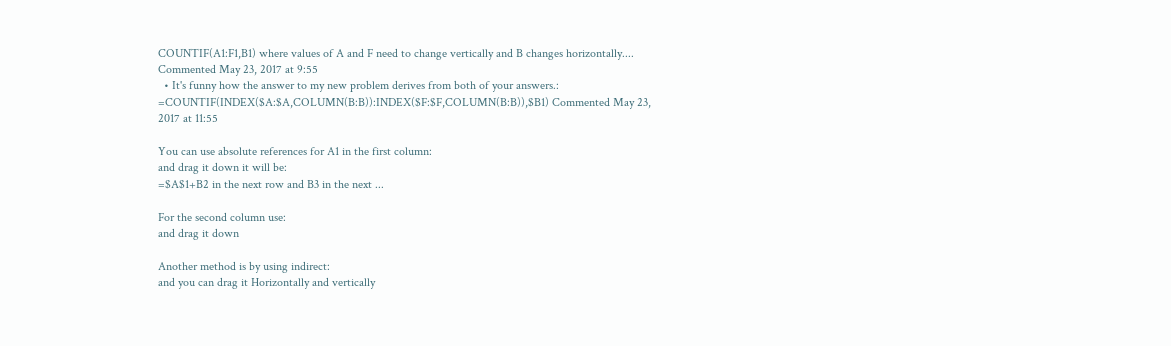COUNTIF(A1:F1,B1) where values of A and F need to change vertically and B changes horizontally.... Commented May 23, 2017 at 9:55
  • It's funny how the answer to my new problem derives from both of your answers.: =COUNTIF(INDEX($A:$A,COLUMN(B:B)):INDEX($F:$F,COLUMN(B:B)),$B1) Commented May 23, 2017 at 11:55

You can use absolute references for A1 in the first column:
and drag it down it will be:
=$A$1+B2 in the next row and B3 in the next ...

For the second column use:
and drag it down

Another method is by using indirect:
and you can drag it Horizontally and vertically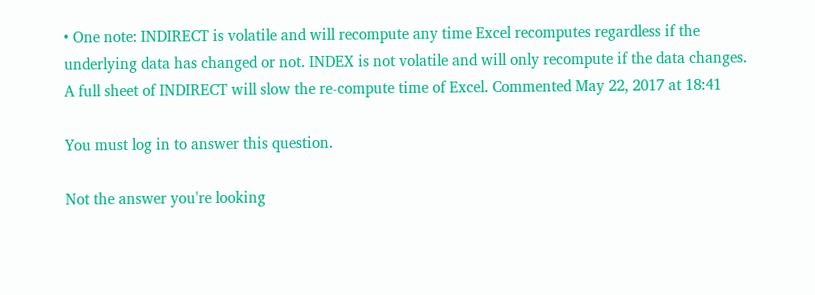• One note: INDIRECT is volatile and will recompute any time Excel recomputes regardless if the underlying data has changed or not. INDEX is not volatile and will only recompute if the data changes. A full sheet of INDIRECT will slow the re-compute time of Excel. Commented May 22, 2017 at 18:41

You must log in to answer this question.

Not the answer you're looking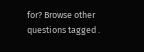for? Browse other questions tagged .